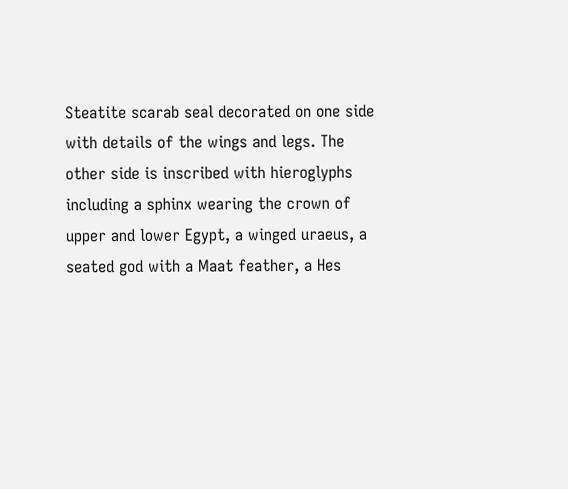Steatite scarab seal decorated on one side with details of the wings and legs. The other side is inscribed with hieroglyphs including a sphinx wearing the crown of upper and lower Egypt, a winged uraeus, a seated god with a Maat feather, a Hes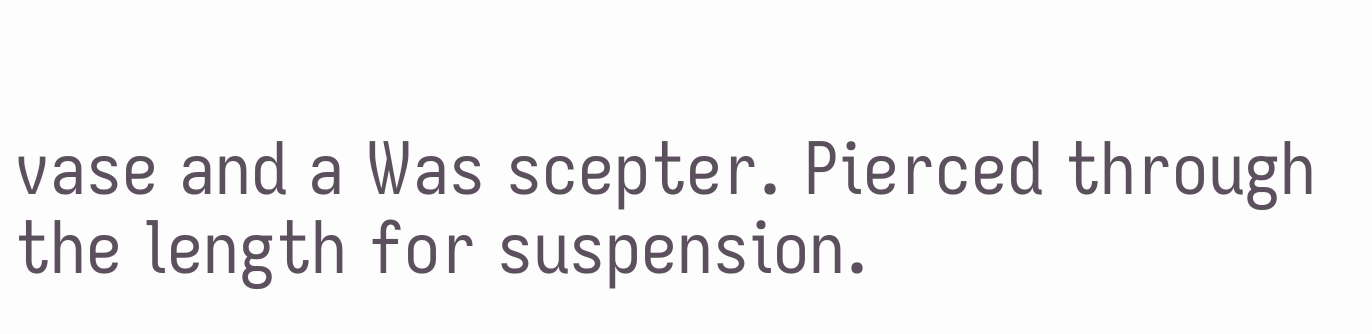vase and a Was scepter. Pierced through the length for suspension.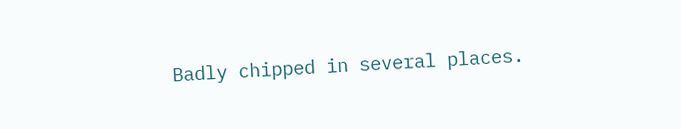Badly chipped in several places.